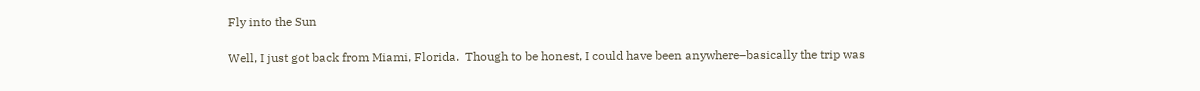Fly into the Sun

Well, I just got back from Miami, Florida.  Though to be honest, I could have been anywhere–basically the trip was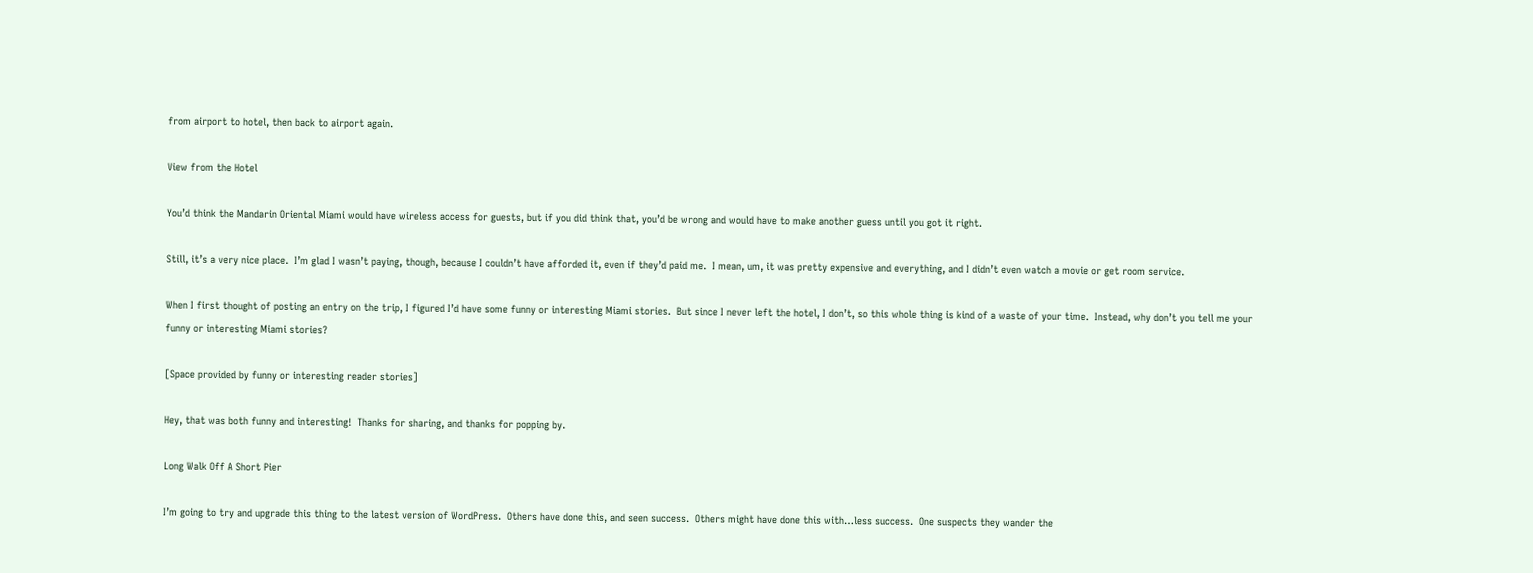from airport to hotel, then back to airport again.

View from the Hotel

You’d think the Mandarin Oriental Miami would have wireless access for guests, but if you did think that, you’d be wrong and would have to make another guess until you got it right.

Still, it’s a very nice place.  I’m glad I wasn’t paying, though, because I couldn’t have afforded it, even if they’d paid me.  I mean, um, it was pretty expensive and everything, and I didn’t even watch a movie or get room service.

When I first thought of posting an entry on the trip, I figured I’d have some funny or interesting Miami stories.  But since I never left the hotel, I don’t, so this whole thing is kind of a waste of your time.  Instead, why don’t you tell me your funny or interesting Miami stories?

[Space provided by funny or interesting reader stories]

Hey, that was both funny and interesting!  Thanks for sharing, and thanks for popping by.

Long Walk Off A Short Pier

I’m going to try and upgrade this thing to the latest version of WordPress.  Others have done this, and seen success.  Others might have done this with…less success.  One suspects they wander the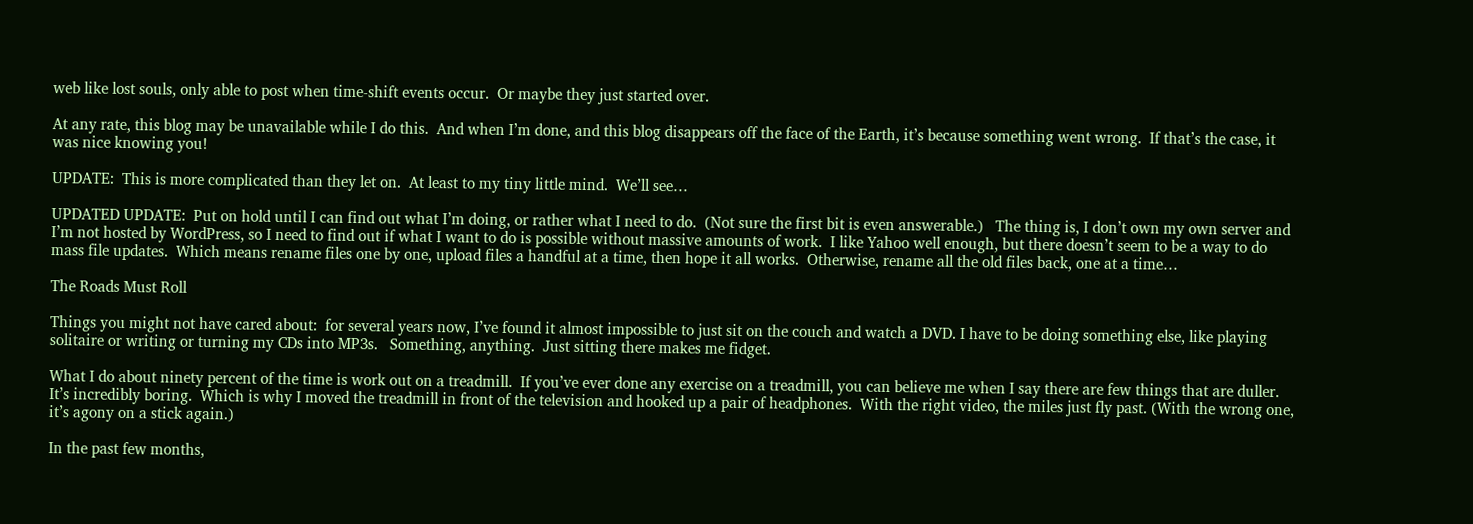web like lost souls, only able to post when time-shift events occur.  Or maybe they just started over.

At any rate, this blog may be unavailable while I do this.  And when I’m done, and this blog disappears off the face of the Earth, it’s because something went wrong.  If that’s the case, it was nice knowing you!

UPDATE:  This is more complicated than they let on.  At least to my tiny little mind.  We’ll see…

UPDATED UPDATE:  Put on hold until I can find out what I’m doing, or rather what I need to do.  (Not sure the first bit is even answerable.)   The thing is, I don’t own my own server and I’m not hosted by WordPress, so I need to find out if what I want to do is possible without massive amounts of work.  I like Yahoo well enough, but there doesn’t seem to be a way to do mass file updates.  Which means rename files one by one, upload files a handful at a time, then hope it all works.  Otherwise, rename all the old files back, one at a time…

The Roads Must Roll

Things you might not have cared about:  for several years now, I’ve found it almost impossible to just sit on the couch and watch a DVD. I have to be doing something else, like playing solitaire or writing or turning my CDs into MP3s.   Something, anything.  Just sitting there makes me fidget.

What I do about ninety percent of the time is work out on a treadmill.  If you’ve ever done any exercise on a treadmill, you can believe me when I say there are few things that are duller.  It’s incredibly boring.  Which is why I moved the treadmill in front of the television and hooked up a pair of headphones.  With the right video, the miles just fly past. (With the wrong one, it’s agony on a stick again.)

In the past few months,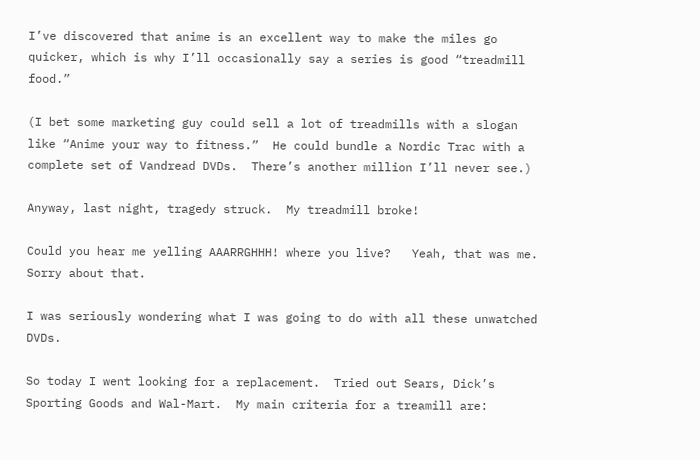I’ve discovered that anime is an excellent way to make the miles go quicker, which is why I’ll occasionally say a series is good “treadmill food.”

(I bet some marketing guy could sell a lot of treadmills with a slogan like “Anime your way to fitness.”  He could bundle a Nordic Trac with a complete set of Vandread DVDs.  There’s another million I’ll never see.)

Anyway, last night, tragedy struck.  My treadmill broke!

Could you hear me yelling AAARRGHHH! where you live?   Yeah, that was me.  Sorry about that.

I was seriously wondering what I was going to do with all these unwatched DVDs.

So today I went looking for a replacement.  Tried out Sears, Dick’s Sporting Goods and Wal-Mart.  My main criteria for a treamill are: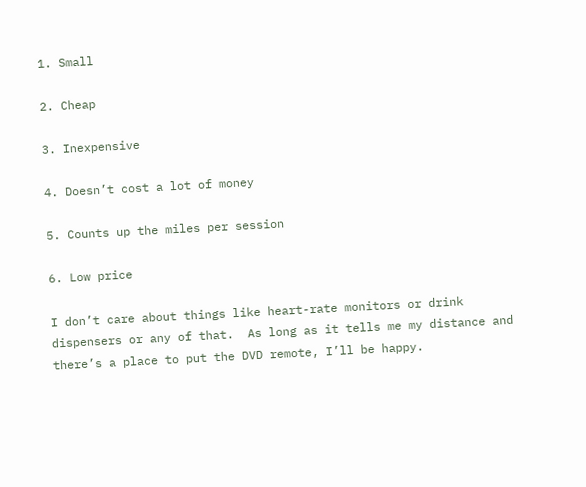1. Small

2. Cheap

3. Inexpensive

4. Doesn’t cost a lot of money

5. Counts up the miles per session

6. Low price

I don’t care about things like heart-rate monitors or drink dispensers or any of that.  As long as it tells me my distance and there’s a place to put the DVD remote, I’ll be happy.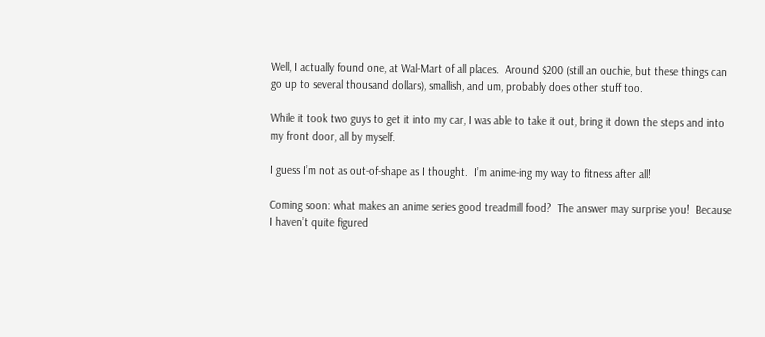Well, I actually found one, at Wal-Mart of all places.  Around $200 (still an ouchie, but these things can go up to several thousand dollars), smallish, and um, probably does other stuff too.

While it took two guys to get it into my car, I was able to take it out, bring it down the steps and into my front door, all by myself.

I guess I’m not as out-of-shape as I thought.  I’m anime-ing my way to fitness after all!

Coming soon: what makes an anime series good treadmill food?  The answer may surprise you!  Because I haven’t quite figured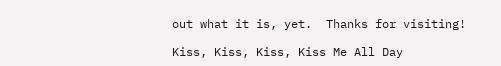out what it is, yet.  Thanks for visiting!

Kiss, Kiss, Kiss, Kiss Me All Day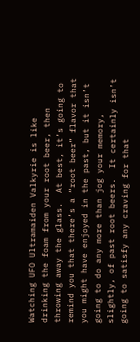Watching UFO Ultramaiden Valkyrie is like drinking the foam from your root beer, then throwing away the glass.  At best, it’s going to remind you that there’s a “root beer” flavor that you might have enjoyed in the past, but it isn’t going to do any more than jog your memory, slightly, of past root beers.  It certainly isn’t going to satisfy any craving for that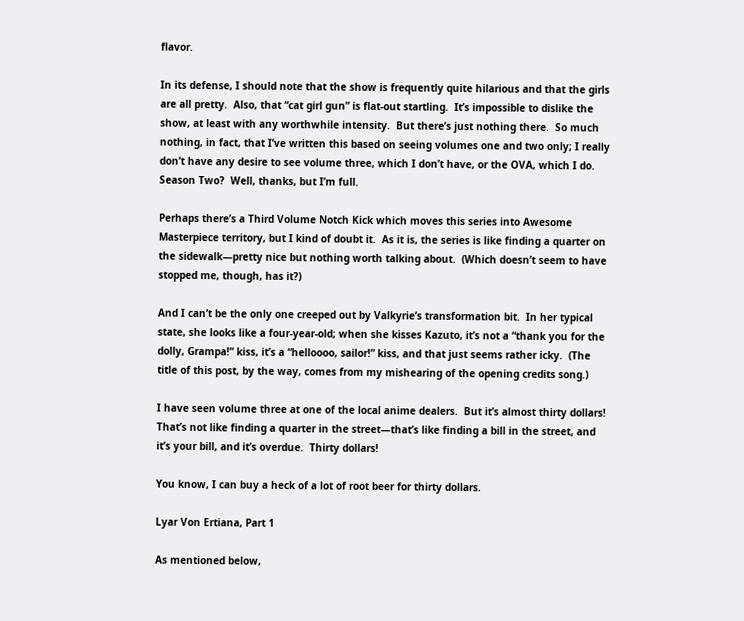flavor.

In its defense, I should note that the show is frequently quite hilarious and that the girls are all pretty.  Also, that “cat girl gun” is flat-out startling.  It’s impossible to dislike the show, at least with any worthwhile intensity.  But there’s just nothing there.  So much nothing, in fact, that I’ve written this based on seeing volumes one and two only; I really don’t have any desire to see volume three, which I don’t have, or the OVA, which I do.   Season Two?  Well, thanks, but I’m full.

Perhaps there’s a Third Volume Notch Kick which moves this series into Awesome Masterpiece territory, but I kind of doubt it.  As it is, the series is like finding a quarter on the sidewalk—pretty nice but nothing worth talking about.  (Which doesn’t seem to have stopped me, though, has it?)

And I can’t be the only one creeped out by Valkyrie’s transformation bit.  In her typical state, she looks like a four-year-old; when she kisses Kazuto, it’s not a “thank you for the dolly, Grampa!” kiss, it’s a “helloooo, sailor!” kiss, and that just seems rather icky.  (The title of this post, by the way, comes from my mishearing of the opening credits song.)

I have seen volume three at one of the local anime dealers.  But it’s almost thirty dollars!   That’s not like finding a quarter in the street—that’s like finding a bill in the street, and it’s your bill, and it’s overdue.  Thirty dollars!

You know, I can buy a heck of a lot of root beer for thirty dollars.

Lyar Von Ertiana, Part 1

As mentioned below,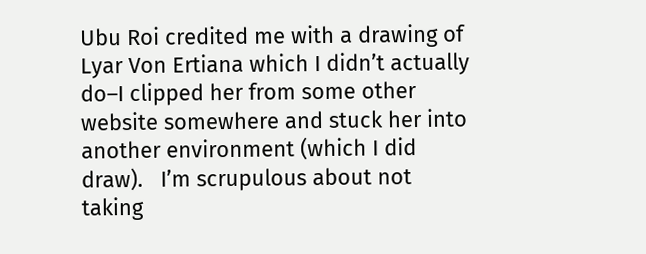Ubu Roi credited me with a drawing of Lyar Von Ertiana which I didn’t actually do–I clipped her from some other website somewhere and stuck her into another environment (which I did draw).   I’m scrupulous about not taking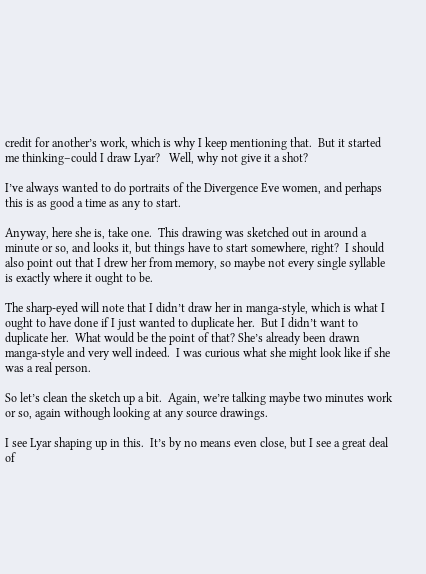credit for another’s work, which is why I keep mentioning that.  But it started me thinking–could I draw Lyar?   Well, why not give it a shot?

I’ve always wanted to do portraits of the Divergence Eve women, and perhaps this is as good a time as any to start.

Anyway, here she is, take one.  This drawing was sketched out in around a minute or so, and looks it, but things have to start somewhere, right?  I should also point out that I drew her from memory, so maybe not every single syllable is exactly where it ought to be.

The sharp-eyed will note that I didn’t draw her in manga-style, which is what I ought to have done if I just wanted to duplicate her.  But I didn’t want to duplicate her.  What would be the point of that? She’s already been drawn manga-style and very well indeed.  I was curious what she might look like if she was a real person.

So let’s clean the sketch up a bit.  Again, we’re talking maybe two minutes work or so, again withough looking at any source drawings.

I see Lyar shaping up in this.  It’s by no means even close, but I see a great deal of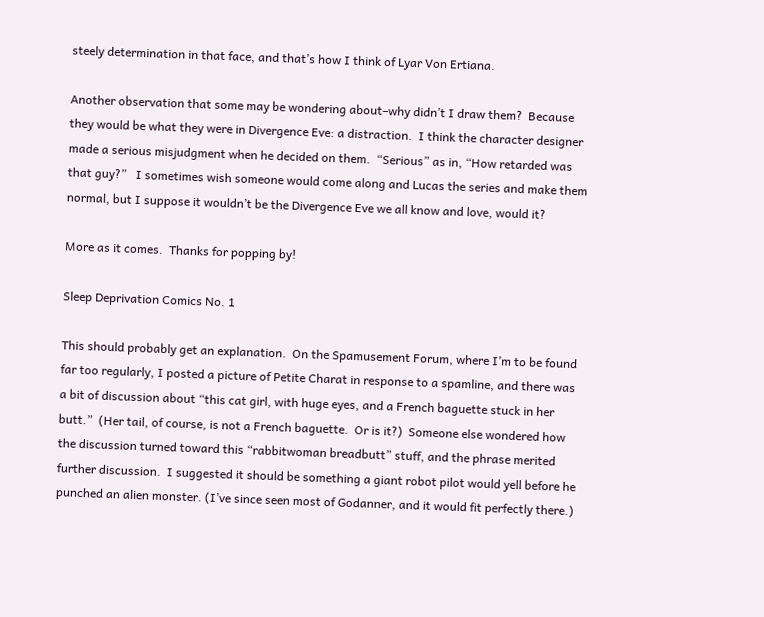steely determination in that face, and that’s how I think of Lyar Von Ertiana.

Another observation that some may be wondering about–why didn’t I draw them?  Because they would be what they were in Divergence Eve: a distraction.  I think the character designer made a serious misjudgment when he decided on them.  “Serious” as in, “How retarded was that guy?”   I sometimes wish someone would come along and Lucas the series and make them normal, but I suppose it wouldn’t be the Divergence Eve we all know and love, would it?

More as it comes.  Thanks for popping by!

Sleep Deprivation Comics No. 1

This should probably get an explanation.  On the Spamusement Forum, where I’m to be found far too regularly, I posted a picture of Petite Charat in response to a spamline, and there was a bit of discussion about “this cat girl, with huge eyes, and a French baguette stuck in her butt.”  (Her tail, of course, is not a French baguette.  Or is it?)  Someone else wondered how the discussion turned toward this “rabbitwoman breadbutt” stuff, and the phrase merited further discussion.  I suggested it should be something a giant robot pilot would yell before he punched an alien monster. (I’ve since seen most of Godanner, and it would fit perfectly there.)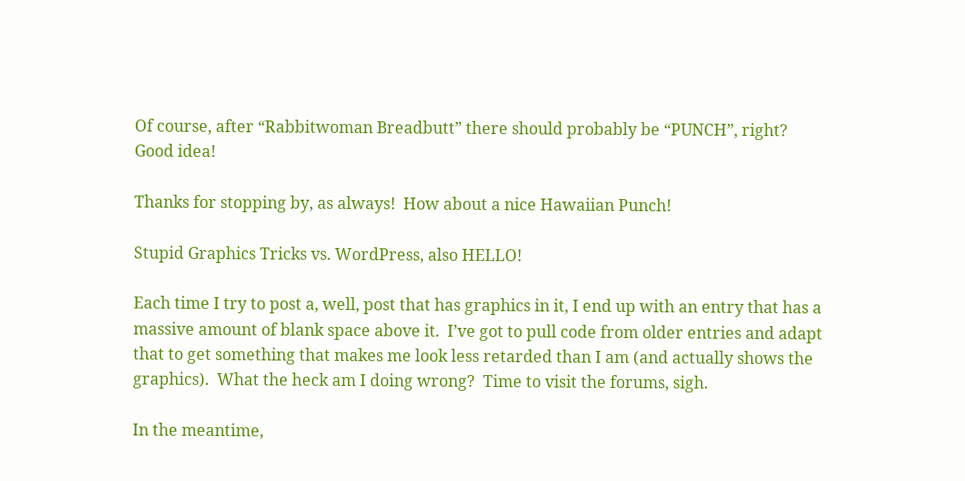Of course, after “Rabbitwoman Breadbutt” there should probably be “PUNCH”, right? Good idea!

Thanks for stopping by, as always!  How about a nice Hawaiian Punch!

Stupid Graphics Tricks vs. WordPress, also HELLO!

Each time I try to post a, well, post that has graphics in it, I end up with an entry that has a massive amount of blank space above it.  I’ve got to pull code from older entries and adapt that to get something that makes me look less retarded than I am (and actually shows the graphics).  What the heck am I doing wrong?  Time to visit the forums, sigh.

In the meantime,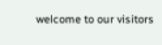welcome to our visitors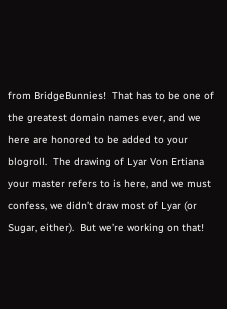from BridgeBunnies!  That has to be one of the greatest domain names ever, and we here are honored to be added to your blogroll.  The drawing of Lyar Von Ertiana your master refers to is here, and we must confess, we didn’t draw most of Lyar (or Sugar, either).  But we’re working on that!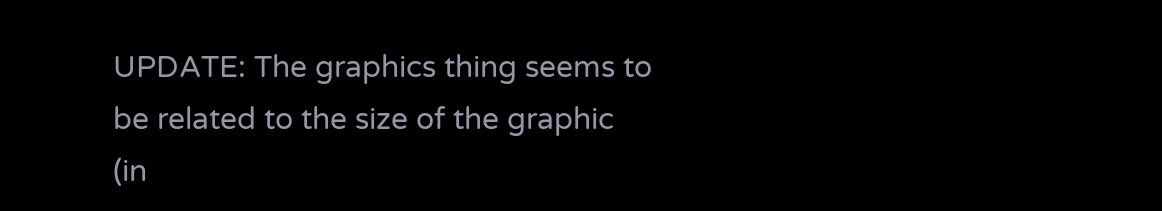UPDATE: The graphics thing seems to be related to the size of the graphic (in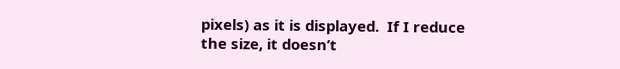pixels) as it is displayed.  If I reduce the size, it doesn’t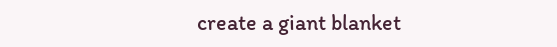create a giant blanket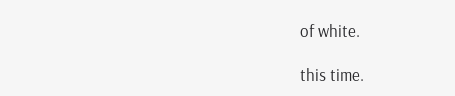of white.

this time.